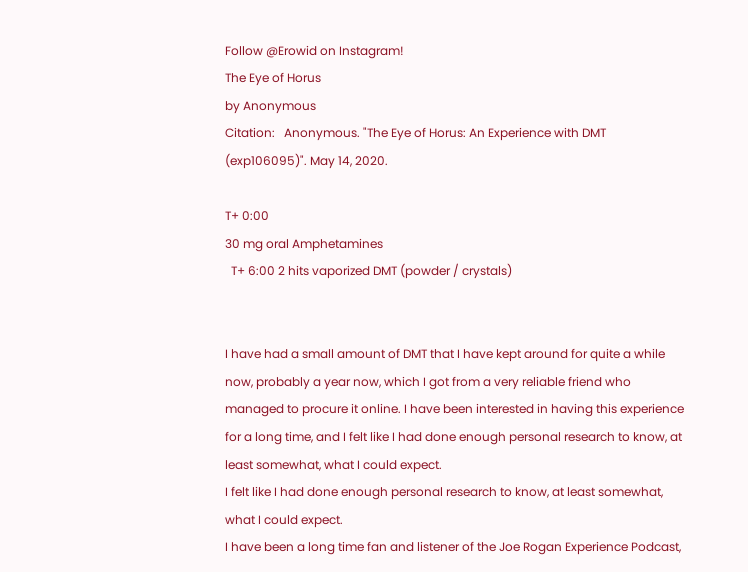Follow @Erowid on Instagram!
The Eye of Horus
by Anonymous
Citation:   Anonymous. "The Eye of Horus: An Experience with DMT (exp106095)". May 14, 2020.

T+ 0:00
30 mg oral Amphetamines
  T+ 6:00 2 hits vaporized DMT (powder / crystals)


I have had a small amount of DMT that I have kept around for quite a while now, probably a year now, which I got from a very reliable friend who managed to procure it online. I have been interested in having this experience for a long time, and I felt like I had done enough personal research to know, at least somewhat, what I could expect.
I felt like I had done enough personal research to know, at least somewhat, what I could expect.
I have been a long time fan and listener of the Joe Rogan Experience Podcast,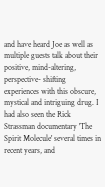and have heard Joe as well as multiple guests talk about their positive, mind-altering, perspective- shifting experiences with this obscure, mystical and intriguing drug. I had also seen the Rick Strassman documentary 'The Spirit Molecule' several times in recent years, and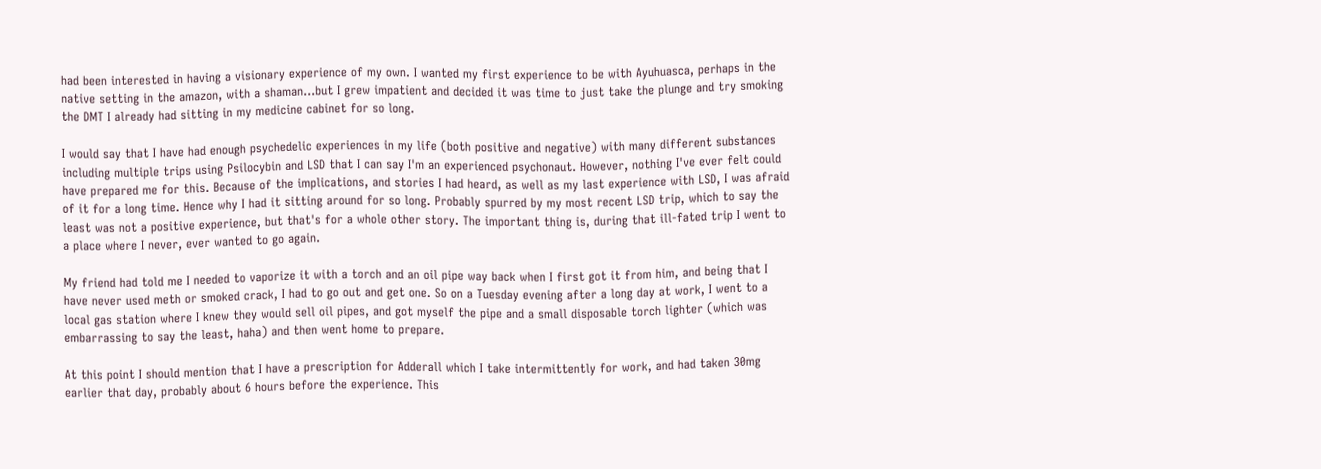had been interested in having a visionary experience of my own. I wanted my first experience to be with Ayuhuasca, perhaps in the native setting in the amazon, with a shaman...but I grew impatient and decided it was time to just take the plunge and try smoking the DMT I already had sitting in my medicine cabinet for so long.

I would say that I have had enough psychedelic experiences in my life (both positive and negative) with many different substances including multiple trips using Psilocybin and LSD that I can say I'm an experienced psychonaut. However, nothing I've ever felt could have prepared me for this. Because of the implications, and stories I had heard, as well as my last experience with LSD, I was afraid of it for a long time. Hence why I had it sitting around for so long. Probably spurred by my most recent LSD trip, which to say the least was not a positive experience, but that's for a whole other story. The important thing is, during that ill-fated trip I went to a place where I never, ever wanted to go again.

My friend had told me I needed to vaporize it with a torch and an oil pipe way back when I first got it from him, and being that I have never used meth or smoked crack, I had to go out and get one. So on a Tuesday evening after a long day at work, I went to a local gas station where I knew they would sell oil pipes, and got myself the pipe and a small disposable torch lighter (which was embarrassing to say the least, haha) and then went home to prepare.

At this point I should mention that I have a prescription for Adderall which I take intermittently for work, and had taken 30mg earlier that day, probably about 6 hours before the experience. This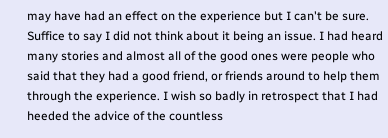may have had an effect on the experience but I can't be sure. Suffice to say I did not think about it being an issue. I had heard many stories and almost all of the good ones were people who said that they had a good friend, or friends around to help them through the experience. I wish so badly in retrospect that I had heeded the advice of the countless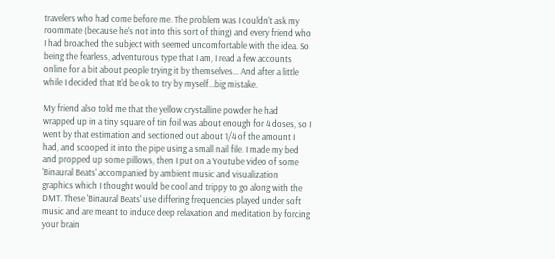travelers who had come before me. The problem was I couldn't ask my roommate (because he's not into this sort of thing) and every friend who I had broached the subject with seemed uncomfortable with the idea. So being the fearless, adventurous type that I am, I read a few accounts online for a bit about people trying it by themselves... And after a little while I decided that It'd be ok to try by myself...big mistake.

My friend also told me that the yellow crystalline powder he had wrapped up in a tiny square of tin foil was about enough for 4 doses, so I went by that estimation and sectioned out about 1/4 of the amount I had, and scooped it into the pipe using a small nail file. I made my bed and propped up some pillows, then I put on a Youtube video of some 'Binaural Beats' accompanied by ambient music and visualization graphics which I thought would be cool and trippy to go along with the DMT. These 'Binaural Beats' use differing frequencies played under soft music and are meant to induce deep relaxation and meditation by forcing your brain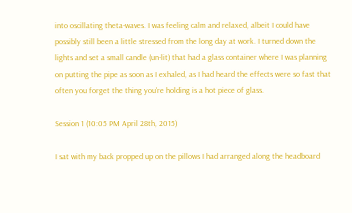into oscillating theta-waves. I was feeling calm and relaxed, albeit I could have possibly still been a little stressed from the long day at work. I turned down the lights and set a small candle (un-lit) that had a glass container where I was planning on putting the pipe as soon as I exhaled, as I had heard the effects were so fast that often you forget the thing you're holding is a hot piece of glass.

Session 1 (10:05 PM April 28th, 2015)

I sat with my back propped up on the pillows I had arranged along the headboard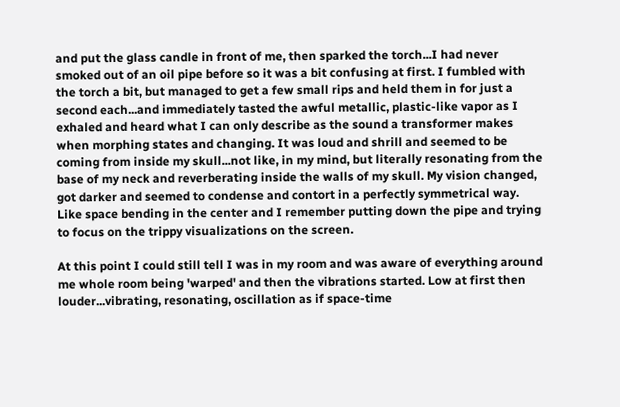and put the glass candle in front of me, then sparked the torch...I had never smoked out of an oil pipe before so it was a bit confusing at first. I fumbled with the torch a bit, but managed to get a few small rips and held them in for just a second each...and immediately tasted the awful metallic, plastic-like vapor as I exhaled and heard what I can only describe as the sound a transformer makes when morphing states and changing. It was loud and shrill and seemed to be coming from inside my skull...not like, in my mind, but literally resonating from the base of my neck and reverberating inside the walls of my skull. My vision changed, got darker and seemed to condense and contort in a perfectly symmetrical way. Like space bending in the center and I remember putting down the pipe and trying to focus on the trippy visualizations on the screen.

At this point I could still tell I was in my room and was aware of everything around me whole room being 'warped' and then the vibrations started. Low at first then louder...vibrating, resonating, oscillation as if space-time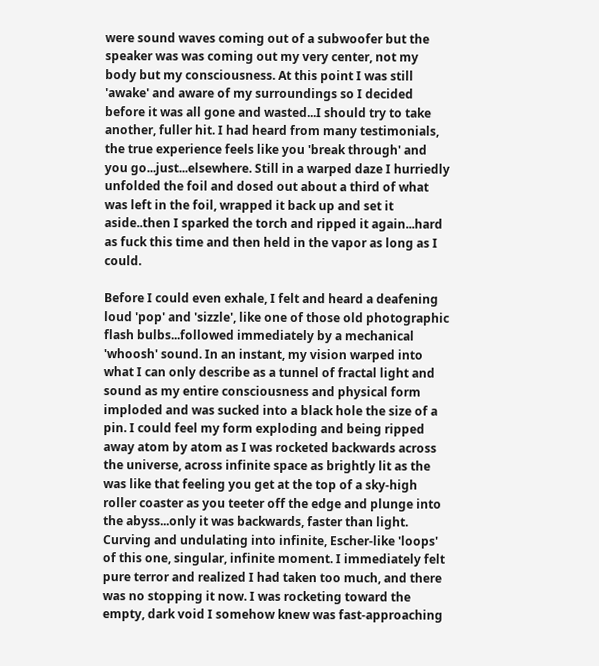were sound waves coming out of a subwoofer but the speaker was was coming out my very center, not my body but my consciousness. At this point I was still 'awake' and aware of my surroundings so I decided before it was all gone and wasted...I should try to take another, fuller hit. I had heard from many testimonials, the true experience feels like you 'break through' and you go...just...elsewhere. Still in a warped daze I hurriedly unfolded the foil and dosed out about a third of what was left in the foil, wrapped it back up and set it aside..then I sparked the torch and ripped it again...hard as fuck this time and then held in the vapor as long as I could.

Before I could even exhale, I felt and heard a deafening loud 'pop' and 'sizzle', like one of those old photographic flash bulbs...followed immediately by a mechanical 'whoosh' sound. In an instant, my vision warped into what I can only describe as a tunnel of fractal light and sound as my entire consciousness and physical form imploded and was sucked into a black hole the size of a pin. I could feel my form exploding and being ripped away atom by atom as I was rocketed backwards across the universe, across infinite space as brightly lit as the was like that feeling you get at the top of a sky-high roller coaster as you teeter off the edge and plunge into the abyss...only it was backwards, faster than light. Curving and undulating into infinite, Escher-like 'loops' of this one, singular, infinite moment. I immediately felt pure terror and realized I had taken too much, and there was no stopping it now. I was rocketing toward the empty, dark void I somehow knew was fast-approaching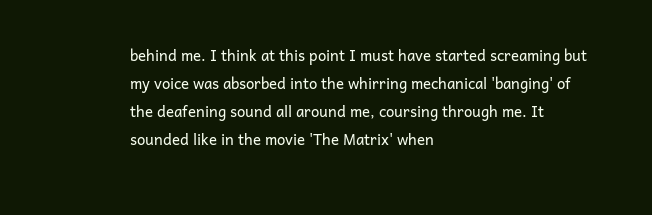behind me. I think at this point I must have started screaming but my voice was absorbed into the whirring mechanical 'banging' of the deafening sound all around me, coursing through me. It sounded like in the movie 'The Matrix' when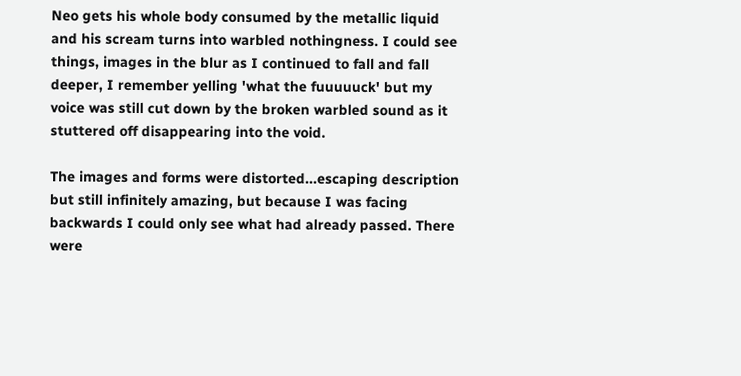Neo gets his whole body consumed by the metallic liquid and his scream turns into warbled nothingness. I could see things, images in the blur as I continued to fall and fall deeper, I remember yelling 'what the fuuuuuck' but my voice was still cut down by the broken warbled sound as it stuttered off disappearing into the void.

The images and forms were distorted...escaping description but still infinitely amazing, but because I was facing backwards I could only see what had already passed. There were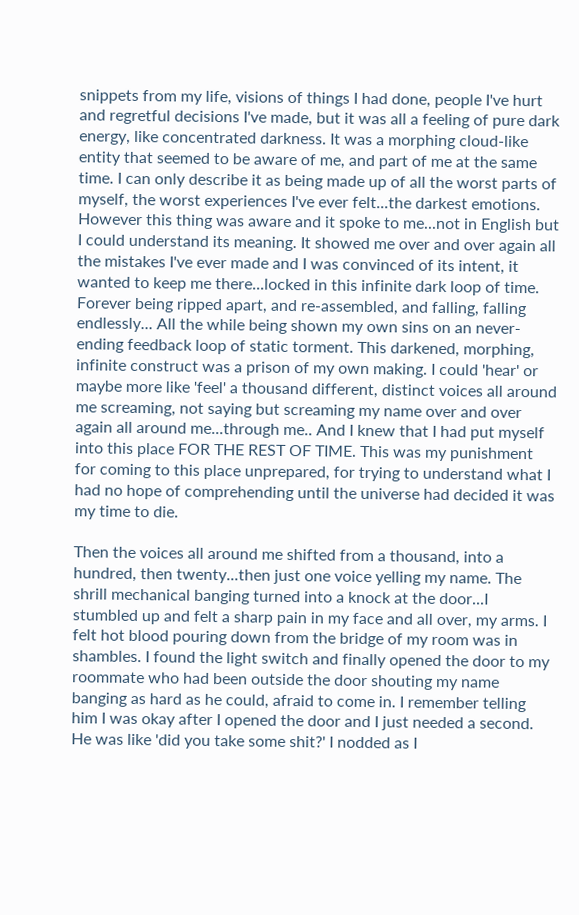snippets from my life, visions of things I had done, people I've hurt and regretful decisions I've made, but it was all a feeling of pure dark energy, like concentrated darkness. It was a morphing cloud-like entity that seemed to be aware of me, and part of me at the same time. I can only describe it as being made up of all the worst parts of myself, the worst experiences I've ever felt...the darkest emotions. However this thing was aware and it spoke to me...not in English but I could understand its meaning. It showed me over and over again all the mistakes I've ever made and I was convinced of its intent, it wanted to keep me there...locked in this infinite dark loop of time. Forever being ripped apart, and re-assembled, and falling, falling endlessly... All the while being shown my own sins on an never-ending feedback loop of static torment. This darkened, morphing, infinite construct was a prison of my own making. I could 'hear' or maybe more like 'feel' a thousand different, distinct voices all around me screaming, not saying but screaming my name over and over again all around me...through me.. And I knew that I had put myself into this place FOR THE REST OF TIME. This was my punishment for coming to this place unprepared, for trying to understand what I had no hope of comprehending until the universe had decided it was my time to die.

Then the voices all around me shifted from a thousand, into a hundred, then twenty...then just one voice yelling my name. The shrill mechanical banging turned into a knock at the door...I stumbled up and felt a sharp pain in my face and all over, my arms. I felt hot blood pouring down from the bridge of my room was in shambles. I found the light switch and finally opened the door to my roommate who had been outside the door shouting my name banging as hard as he could, afraid to come in. I remember telling him I was okay after I opened the door and I just needed a second. He was like 'did you take some shit?' I nodded as I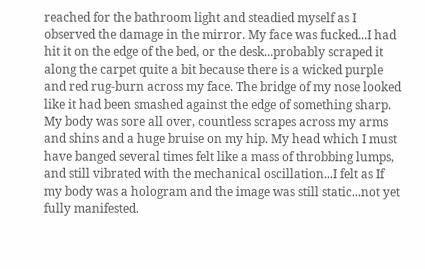reached for the bathroom light and steadied myself as I observed the damage in the mirror. My face was fucked...I had hit it on the edge of the bed, or the desk...probably scraped it along the carpet quite a bit because there is a wicked purple and red rug-burn across my face. The bridge of my nose looked like it had been smashed against the edge of something sharp. My body was sore all over, countless scrapes across my arms and shins and a huge bruise on my hip. My head which I must have banged several times felt like a mass of throbbing lumps, and still vibrated with the mechanical oscillation...I felt as If my body was a hologram and the image was still static...not yet fully manifested.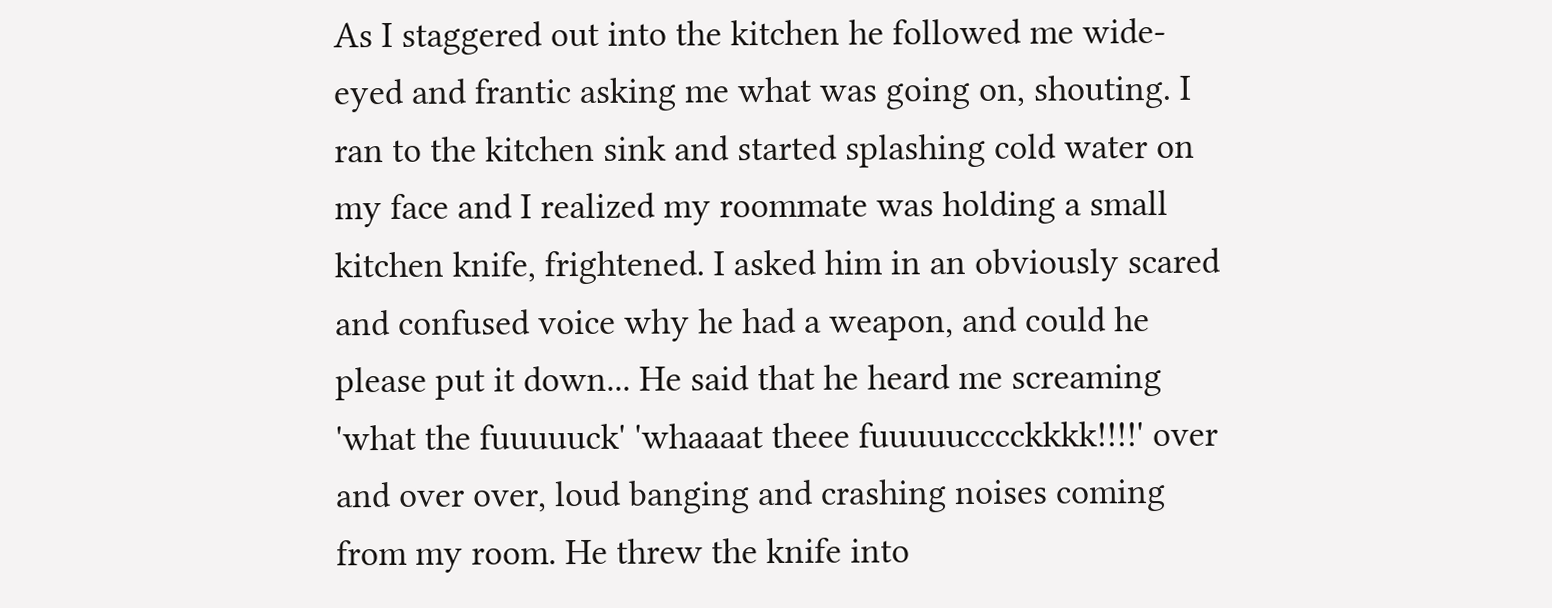As I staggered out into the kitchen he followed me wide-eyed and frantic asking me what was going on, shouting. I ran to the kitchen sink and started splashing cold water on my face and I realized my roommate was holding a small kitchen knife, frightened. I asked him in an obviously scared and confused voice why he had a weapon, and could he please put it down... He said that he heard me screaming 'what the fuuuuuck' 'whaaaat theee fuuuuucccckkkk!!!!' over and over over, loud banging and crashing noises coming from my room. He threw the knife into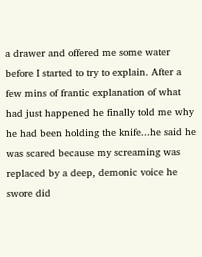a drawer and offered me some water before I started to try to explain. After a few mins of frantic explanation of what had just happened he finally told me why he had been holding the knife...he said he was scared because my screaming was replaced by a deep, demonic voice he swore did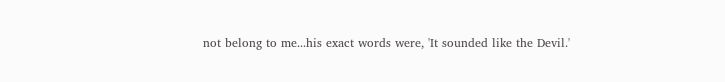not belong to me...his exact words were, 'It sounded like the Devil.'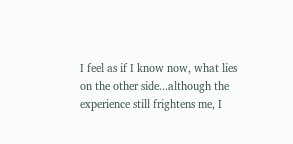I feel as if I know now, what lies on the other side...although the experience still frightens me, I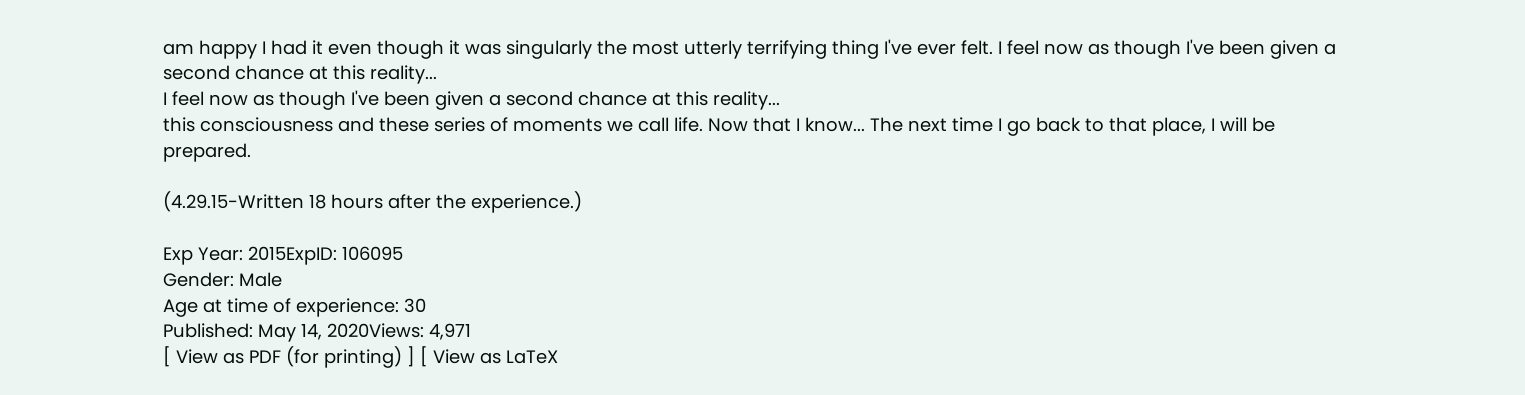am happy I had it even though it was singularly the most utterly terrifying thing I've ever felt. I feel now as though I've been given a second chance at this reality...
I feel now as though I've been given a second chance at this reality...
this consciousness and these series of moments we call life. Now that I know... The next time I go back to that place, I will be prepared.

(4.29.15-Written 18 hours after the experience.)

Exp Year: 2015ExpID: 106095
Gender: Male
Age at time of experience: 30
Published: May 14, 2020Views: 4,971
[ View as PDF (for printing) ] [ View as LaTeX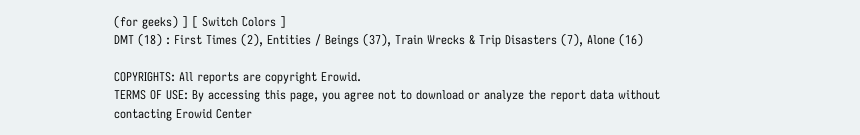(for geeks) ] [ Switch Colors ]
DMT (18) : First Times (2), Entities / Beings (37), Train Wrecks & Trip Disasters (7), Alone (16)

COPYRIGHTS: All reports are copyright Erowid.
TERMS OF USE: By accessing this page, you agree not to download or analyze the report data without contacting Erowid Center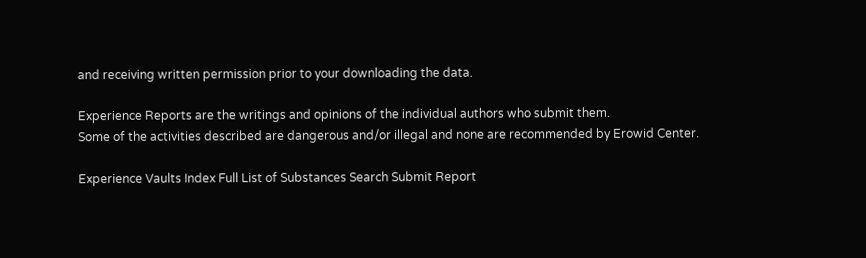and receiving written permission prior to your downloading the data.

Experience Reports are the writings and opinions of the individual authors who submit them.
Some of the activities described are dangerous and/or illegal and none are recommended by Erowid Center.

Experience Vaults Index Full List of Substances Search Submit Report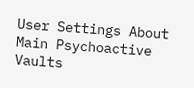User Settings About Main Psychoactive Vaults